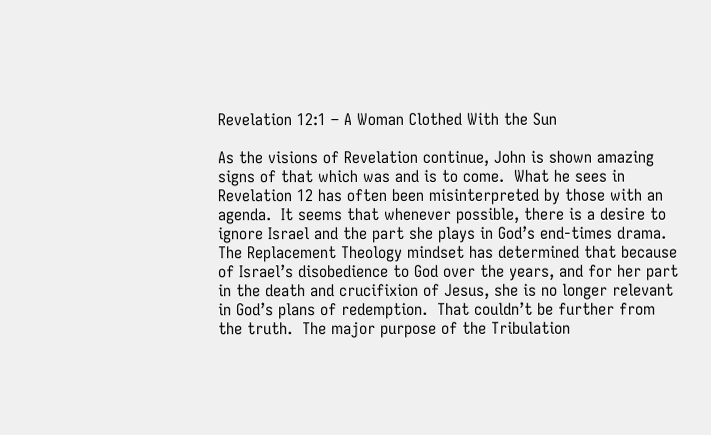Revelation 12:1 – A Woman Clothed With the Sun

As the visions of Revelation continue, John is shown amazing signs of that which was and is to come.  What he sees in Revelation 12 has often been misinterpreted by those with an agenda.  It seems that whenever possible, there is a desire to ignore Israel and the part she plays in God’s end-times drama.  The Replacement Theology mindset has determined that because of Israel’s disobedience to God over the years, and for her part in the death and crucifixion of Jesus, she is no longer relevant in God’s plans of redemption.  That couldn’t be further from the truth.  The major purpose of the Tribulation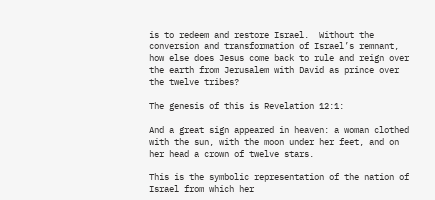is to redeem and restore Israel.  Without the conversion and transformation of Israel’s remnant, how else does Jesus come back to rule and reign over the earth from Jerusalem with David as prince over the twelve tribes?

The genesis of this is Revelation 12:1:

And a great sign appeared in heaven: a woman clothed with the sun, with the moon under her feet, and on her head a crown of twelve stars.

This is the symbolic representation of the nation of Israel from which her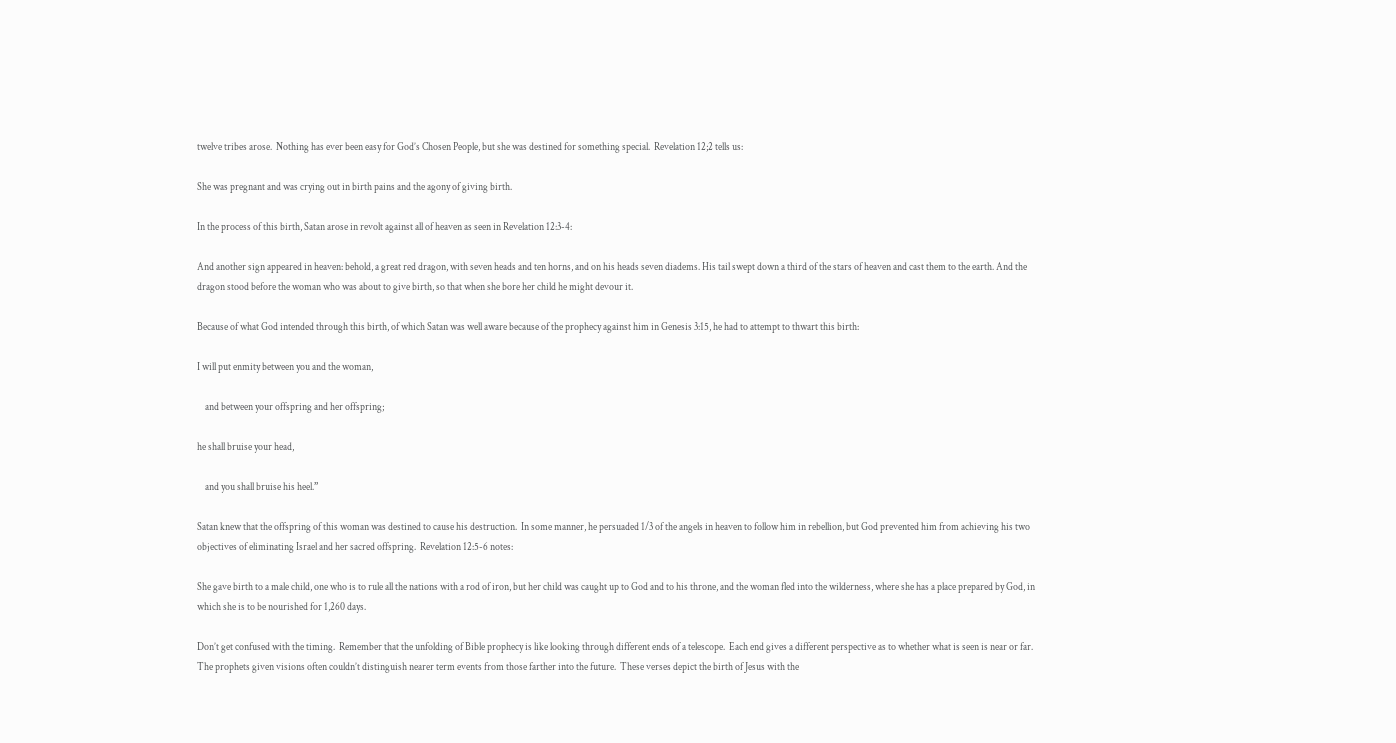twelve tribes arose.  Nothing has ever been easy for God’s Chosen People, but she was destined for something special.  Revelation 12;2 tells us:

She was pregnant and was crying out in birth pains and the agony of giving birth.

In the process of this birth, Satan arose in revolt against all of heaven as seen in Revelation 12:3-4:

And another sign appeared in heaven: behold, a great red dragon, with seven heads and ten horns, and on his heads seven diadems. His tail swept down a third of the stars of heaven and cast them to the earth. And the dragon stood before the woman who was about to give birth, so that when she bore her child he might devour it.

Because of what God intended through this birth, of which Satan was well aware because of the prophecy against him in Genesis 3:15, he had to attempt to thwart this birth:

I will put enmity between you and the woman,

    and between your offspring and her offspring;

he shall bruise your head,

    and you shall bruise his heel.”

Satan knew that the offspring of this woman was destined to cause his destruction.  In some manner, he persuaded 1/3 of the angels in heaven to follow him in rebellion, but God prevented him from achieving his two objectives of eliminating Israel and her sacred offspring.  Revelation 12:5-6 notes:

She gave birth to a male child, one who is to rule all the nations with a rod of iron, but her child was caught up to God and to his throne, and the woman fled into the wilderness, where she has a place prepared by God, in which she is to be nourished for 1,260 days.

Don’t get confused with the timing.  Remember that the unfolding of Bible prophecy is like looking through different ends of a telescope.  Each end gives a different perspective as to whether what is seen is near or far.  The prophets given visions often couldn’t distinguish nearer term events from those farther into the future.  These verses depict the birth of Jesus with the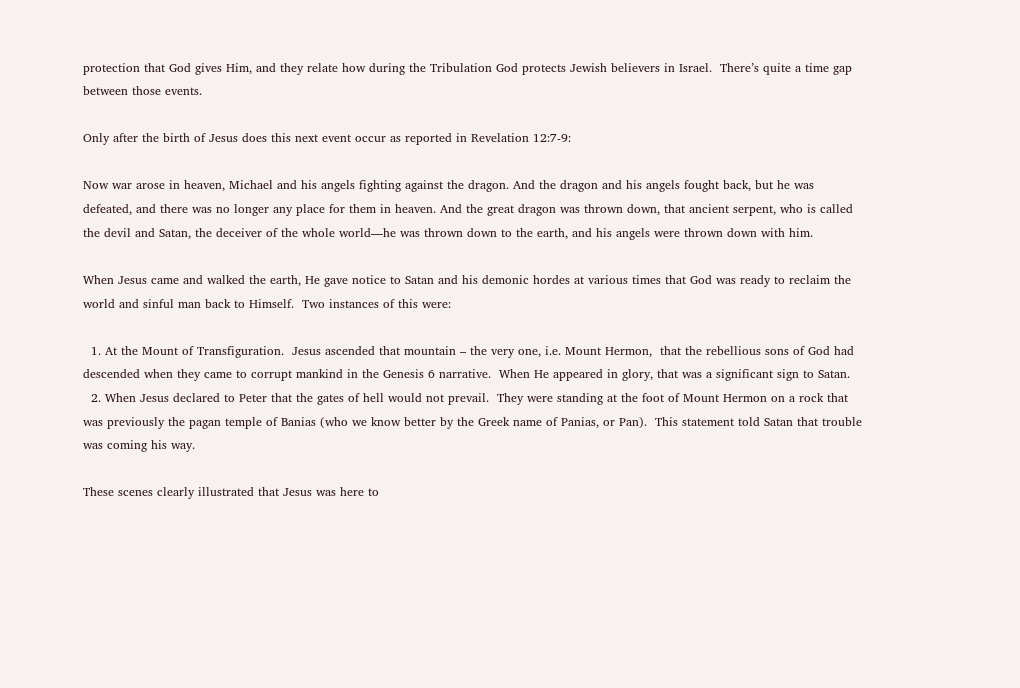protection that God gives Him, and they relate how during the Tribulation God protects Jewish believers in Israel.  There’s quite a time gap between those events.

Only after the birth of Jesus does this next event occur as reported in Revelation 12:7-9:

Now war arose in heaven, Michael and his angels fighting against the dragon. And the dragon and his angels fought back, but he was defeated, and there was no longer any place for them in heaven. And the great dragon was thrown down, that ancient serpent, who is called the devil and Satan, the deceiver of the whole world—he was thrown down to the earth, and his angels were thrown down with him.

When Jesus came and walked the earth, He gave notice to Satan and his demonic hordes at various times that God was ready to reclaim the world and sinful man back to Himself.  Two instances of this were:

  1. At the Mount of Transfiguration.  Jesus ascended that mountain – the very one, i.e. Mount Hermon,  that the rebellious sons of God had descended when they came to corrupt mankind in the Genesis 6 narrative.  When He appeared in glory, that was a significant sign to Satan.
  2. When Jesus declared to Peter that the gates of hell would not prevail.  They were standing at the foot of Mount Hermon on a rock that was previously the pagan temple of Banias (who we know better by the Greek name of Panias, or Pan).  This statement told Satan that trouble was coming his way.

These scenes clearly illustrated that Jesus was here to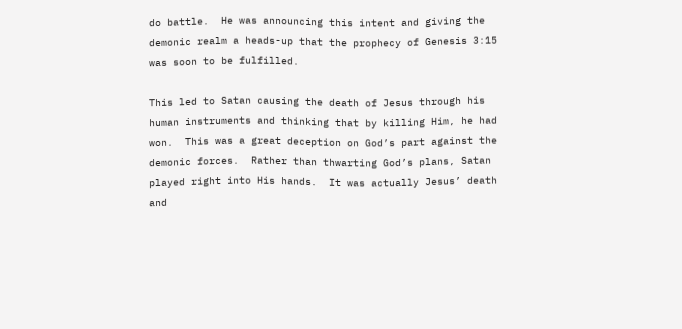do battle.  He was announcing this intent and giving the demonic realm a heads-up that the prophecy of Genesis 3:15 was soon to be fulfilled.

This led to Satan causing the death of Jesus through his human instruments and thinking that by killing Him, he had won.  This was a great deception on God’s part against the demonic forces.  Rather than thwarting God’s plans, Satan played right into His hands.  It was actually Jesus’ death and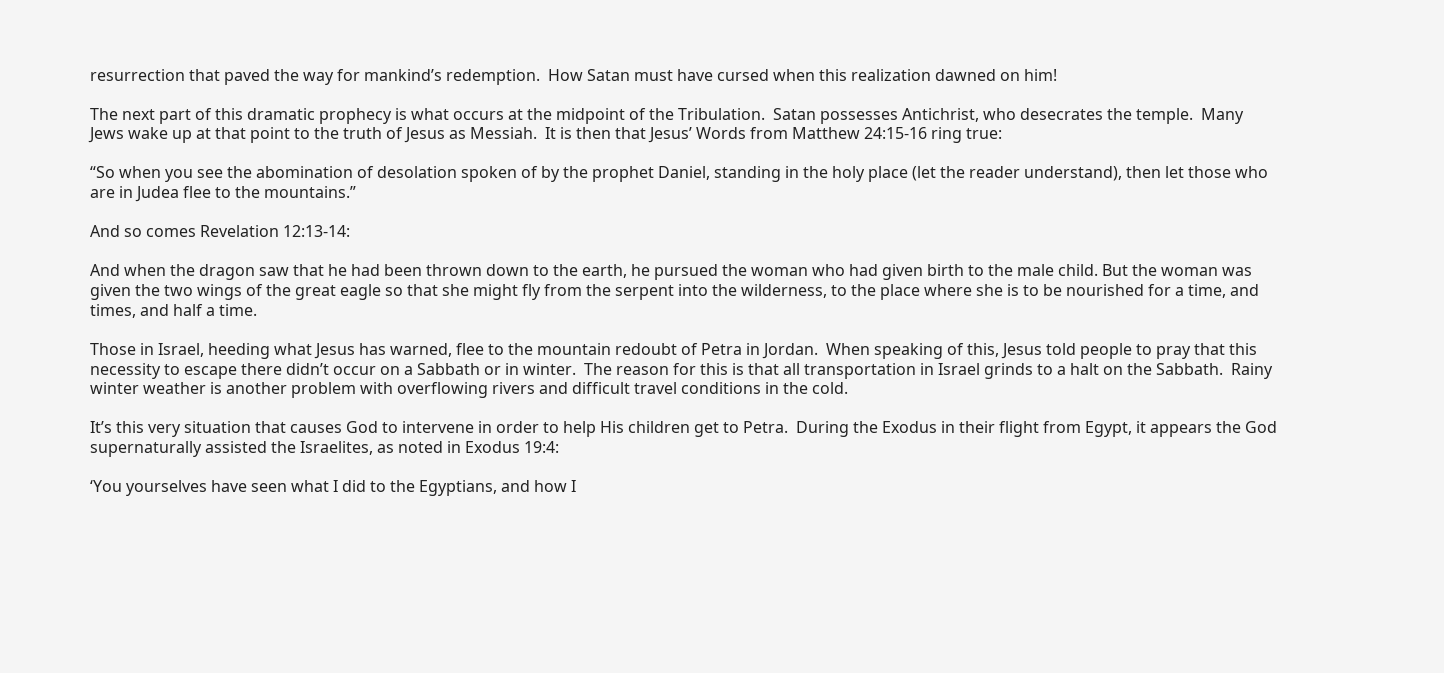resurrection that paved the way for mankind’s redemption.  How Satan must have cursed when this realization dawned on him!

The next part of this dramatic prophecy is what occurs at the midpoint of the Tribulation.  Satan possesses Antichrist, who desecrates the temple.  Many Jews wake up at that point to the truth of Jesus as Messiah.  It is then that Jesus’ Words from Matthew 24:15-16 ring true:

“So when you see the abomination of desolation spoken of by the prophet Daniel, standing in the holy place (let the reader understand), then let those who are in Judea flee to the mountains.”

And so comes Revelation 12:13-14:

And when the dragon saw that he had been thrown down to the earth, he pursued the woman who had given birth to the male child. But the woman was given the two wings of the great eagle so that she might fly from the serpent into the wilderness, to the place where she is to be nourished for a time, and times, and half a time.

Those in Israel, heeding what Jesus has warned, flee to the mountain redoubt of Petra in Jordan.  When speaking of this, Jesus told people to pray that this necessity to escape there didn’t occur on a Sabbath or in winter.  The reason for this is that all transportation in Israel grinds to a halt on the Sabbath.  Rainy winter weather is another problem with overflowing rivers and difficult travel conditions in the cold.

It’s this very situation that causes God to intervene in order to help His children get to Petra.  During the Exodus in their flight from Egypt, it appears the God supernaturally assisted the Israelites, as noted in Exodus 19:4:

‘You yourselves have seen what I did to the Egyptians, and how I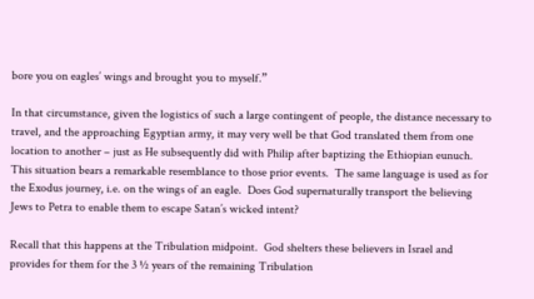bore you on eagles’ wings and brought you to myself.”

In that circumstance, given the logistics of such a large contingent of people, the distance necessary to travel, and the approaching Egyptian army, it may very well be that God translated them from one location to another – just as He subsequently did with Philip after baptizing the Ethiopian eunuch.  This situation bears a remarkable resemblance to those prior events.  The same language is used as for the Exodus journey, i.e. on the wings of an eagle.  Does God supernaturally transport the believing Jews to Petra to enable them to escape Satan’s wicked intent?

Recall that this happens at the Tribulation midpoint.  God shelters these believers in Israel and provides for them for the 3 ½ years of the remaining Tribulation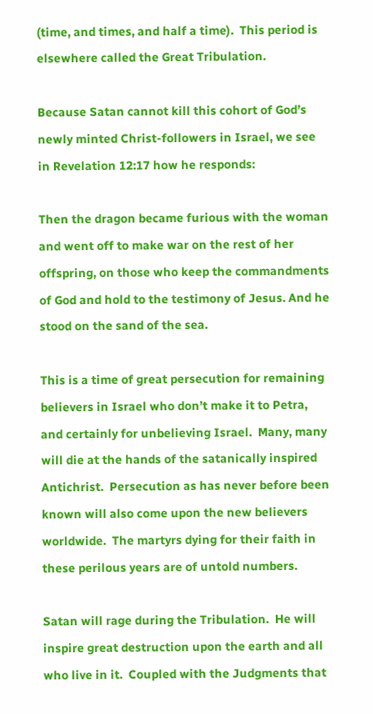(time, and times, and half a time).  This period is elsewhere called the Great Tribulation.

Because Satan cannot kill this cohort of God’s newly minted Christ-followers in Israel, we see in Revelation 12:17 how he responds:

Then the dragon became furious with the woman and went off to make war on the rest of her offspring, on those who keep the commandments of God and hold to the testimony of Jesus. And he stood on the sand of the sea.

This is a time of great persecution for remaining believers in Israel who don’t make it to Petra, and certainly for unbelieving Israel.  Many, many will die at the hands of the satanically inspired Antichrist.  Persecution as has never before been known will also come upon the new believers worldwide.  The martyrs dying for their faith in these perilous years are of untold numbers.

Satan will rage during the Tribulation.  He will inspire great destruction upon the earth and all who live in it.  Coupled with the Judgments that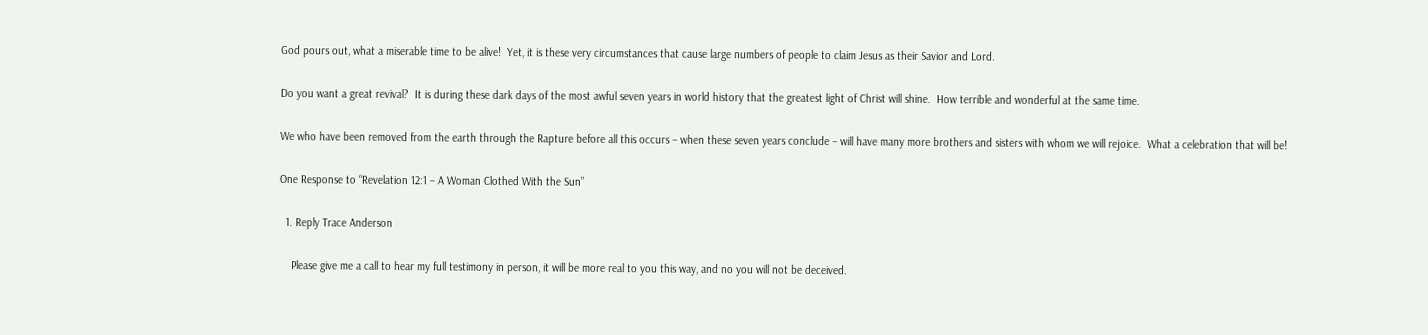God pours out, what a miserable time to be alive!  Yet, it is these very circumstances that cause large numbers of people to claim Jesus as their Savior and Lord.

Do you want a great revival?  It is during these dark days of the most awful seven years in world history that the greatest light of Christ will shine.  How terrible and wonderful at the same time.

We who have been removed from the earth through the Rapture before all this occurs – when these seven years conclude – will have many more brothers and sisters with whom we will rejoice.  What a celebration that will be!

One Response to “Revelation 12:1 – A Woman Clothed With the Sun”

  1. Reply Trace Anderson

    Please give me a call to hear my full testimony in person, it will be more real to you this way, and no you will not be deceived.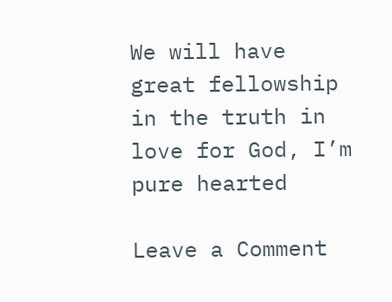We will have great fellowship in the truth in love for God, I’m pure hearted

Leave a Comment